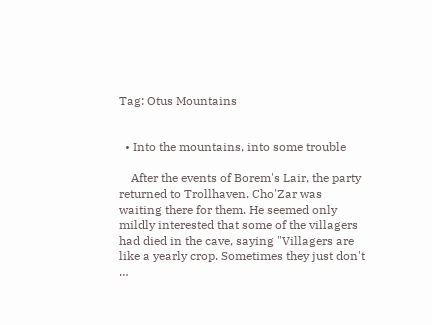Tag: Otus Mountains


  • Into the mountains, into some trouble

    After the events of Borem's Lair, the party returned to Trollhaven. Cho'Zar was waiting there for them. He seemed only mildly interested that some of the villagers had died in the cave, saying "Villagers are like a yearly crop. Sometimes they just don't …